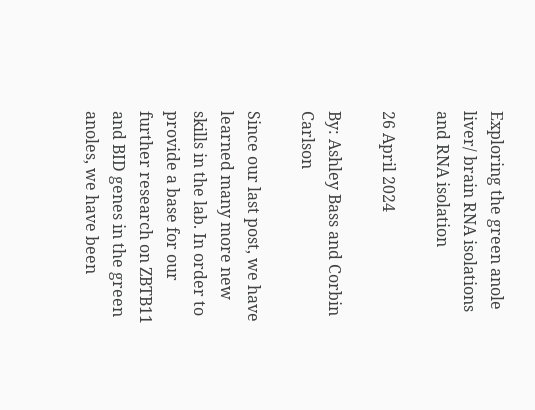Exploring the green anole liver/ brain RNA isolations and RNA isolation

26 April 2024

By: Ashley Bass and Corbin Carlson

Since our last post, we have learned many more new skills in the lab. In order to provide a base for our further research on ZBTB11 and BID genes in the green anoles, we have been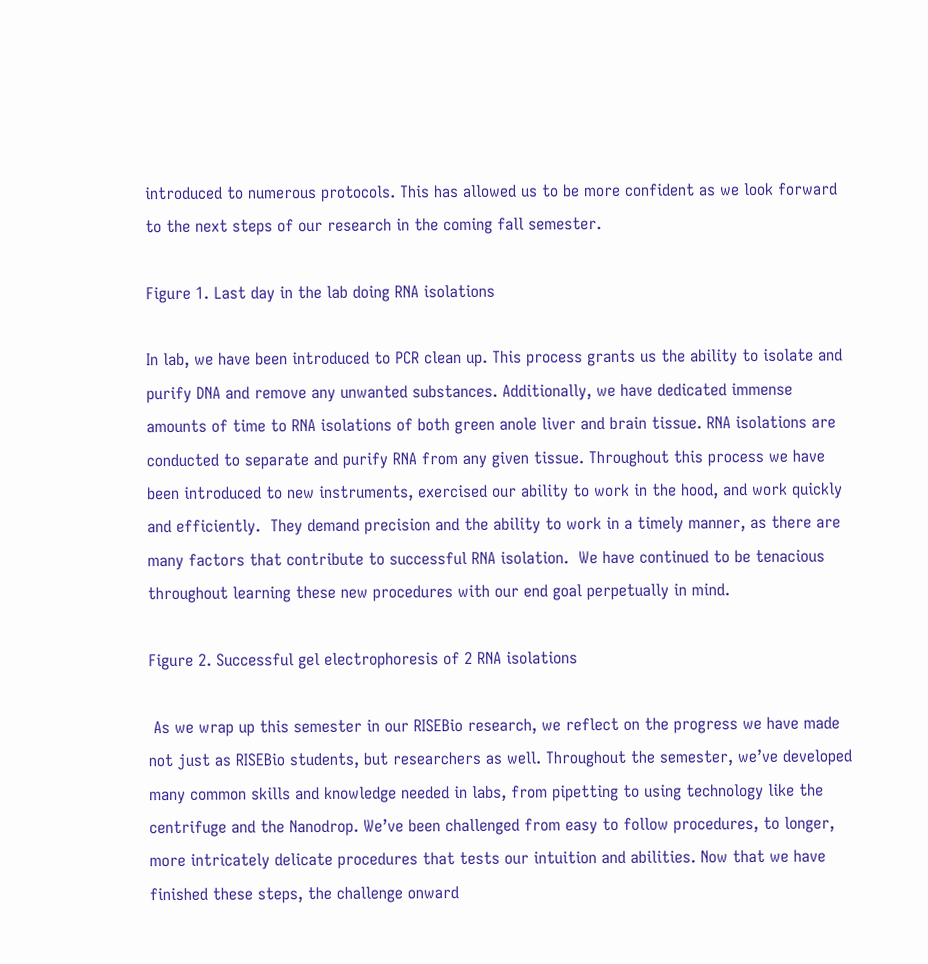introduced to numerous protocols. This has allowed us to be more confident as we look forward to the next steps of our research in the coming fall semester.

Figure 1. Last day in the lab doing RNA isolations

In lab, we have been introduced to PCR clean up. This process grants us the ability to isolate and purify DNA and remove any unwanted substances. Additionally, we have dedicated immense amounts of time to RNA isolations of both green anole liver and brain tissue. RNA isolations are conducted to separate and purify RNA from any given tissue. Throughout this process we have been introduced to new instruments, exercised our ability to work in the hood, and work quickly and efficiently.  They demand precision and the ability to work in a timely manner, as there are many factors that contribute to successful RNA isolation.  We have continued to be tenacious throughout learning these new procedures with our end goal perpetually in mind.

Figure 2. Successful gel electrophoresis of 2 RNA isolations

 As we wrap up this semester in our RISEBio research, we reflect on the progress we have made not just as RISEBio students, but researchers as well. Throughout the semester, we’ve developed many common skills and knowledge needed in labs, from pipetting to using technology like the centrifuge and the Nanodrop. We’ve been challenged from easy to follow procedures, to longer, more intricately delicate procedures that tests our intuition and abilities. Now that we have finished these steps, the challenge onward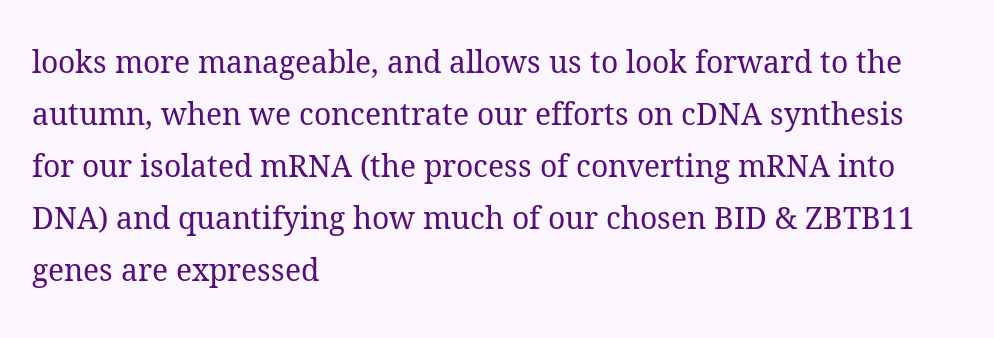looks more manageable, and allows us to look forward to the autumn, when we concentrate our efforts on cDNA synthesis for our isolated mRNA (the process of converting mRNA into DNA) and quantifying how much of our chosen BID & ZBTB11 genes are expressed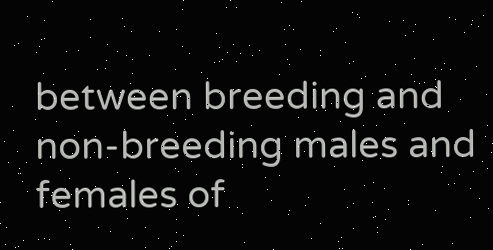between breeding and non-breeding males and females of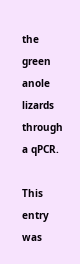the green anole lizards through a qPCR.

This entry was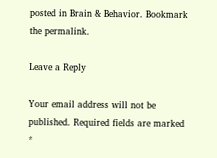posted in Brain & Behavior. Bookmark the permalink.

Leave a Reply

Your email address will not be published. Required fields are marked *